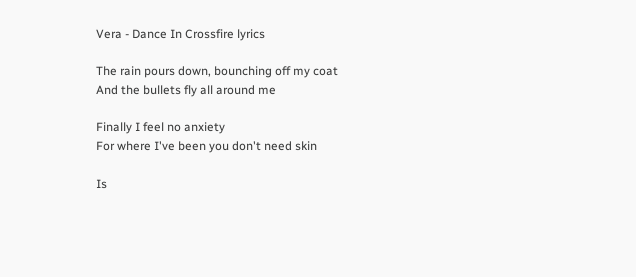Vera - Dance In Crossfire lyrics

The rain pours down, bounching off my coat
And the bullets fly all around me

Finally I feel no anxiety
For where I've been you don't need skin

Is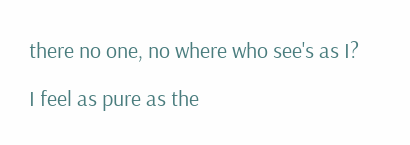there no one, no where who see's as I?

I feel as pure as the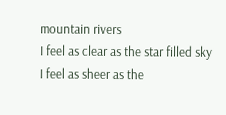mountain rivers
I feel as clear as the star filled sky
I feel as sheer as the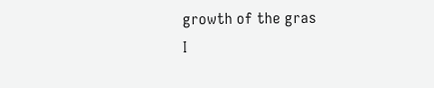growth of the gras
I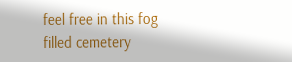feel free in this fog filled cemetery